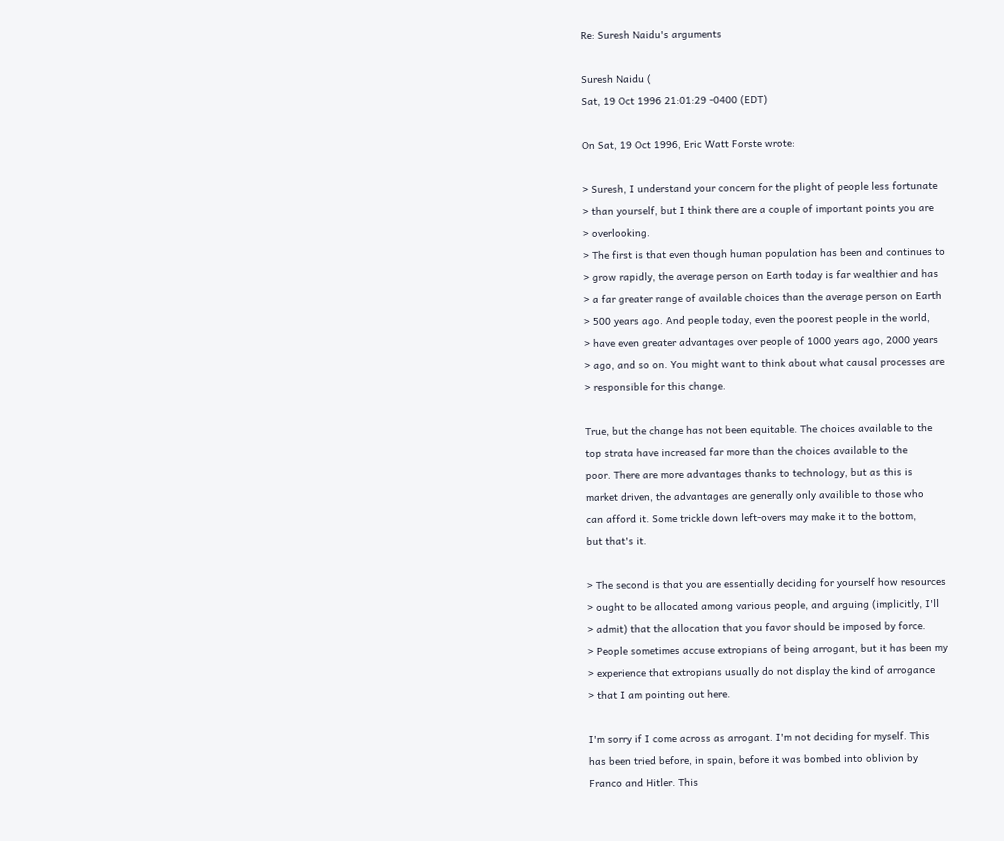Re: Suresh Naidu's arguments

Suresh Naidu (
Sat, 19 Oct 1996 21:01:29 -0400 (EDT)

On Sat, 19 Oct 1996, Eric Watt Forste wrote:

> Suresh, I understand your concern for the plight of people less fortunate
> than yourself, but I think there are a couple of important points you are
> overlooking.
> The first is that even though human population has been and continues to
> grow rapidly, the average person on Earth today is far wealthier and has
> a far greater range of available choices than the average person on Earth
> 500 years ago. And people today, even the poorest people in the world,
> have even greater advantages over people of 1000 years ago, 2000 years
> ago, and so on. You might want to think about what causal processes are
> responsible for this change.

True, but the change has not been equitable. The choices available to the
top strata have increased far more than the choices available to the
poor. There are more advantages thanks to technology, but as this is
market driven, the advantages are generally only availible to those who
can afford it. Some trickle down left-overs may make it to the bottom,
but that's it.

> The second is that you are essentially deciding for yourself how resources
> ought to be allocated among various people, and arguing (implicitly, I'll
> admit) that the allocation that you favor should be imposed by force.
> People sometimes accuse extropians of being arrogant, but it has been my
> experience that extropians usually do not display the kind of arrogance
> that I am pointing out here.

I'm sorry if I come across as arrogant. I'm not deciding for myself. This
has been tried before, in spain, before it was bombed into oblivion by
Franco and Hitler. This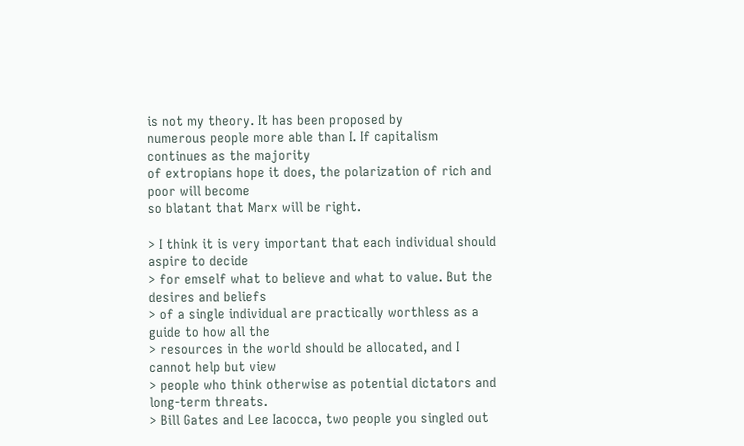is not my theory. It has been proposed by
numerous people more able than I. If capitalism continues as the majority
of extropians hope it does, the polarization of rich and poor will become
so blatant that Marx will be right.

> I think it is very important that each individual should aspire to decide
> for emself what to believe and what to value. But the desires and beliefs
> of a single individual are practically worthless as a guide to how all the
> resources in the world should be allocated, and I cannot help but view
> people who think otherwise as potential dictators and long-term threats.
> Bill Gates and Lee Iacocca, two people you singled out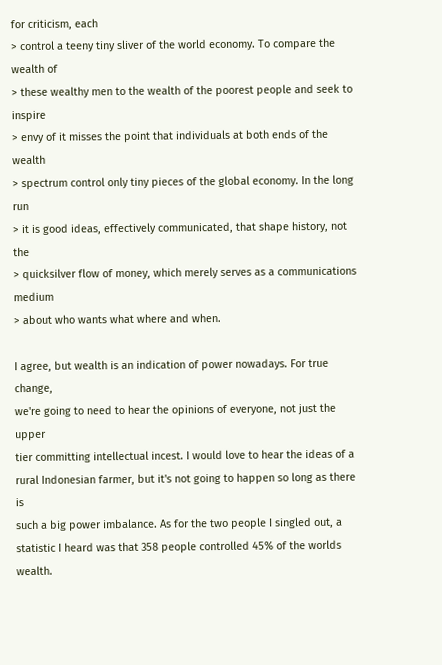for criticism, each
> control a teeny tiny sliver of the world economy. To compare the wealth of
> these wealthy men to the wealth of the poorest people and seek to inspire
> envy of it misses the point that individuals at both ends of the wealth
> spectrum control only tiny pieces of the global economy. In the long run
> it is good ideas, effectively communicated, that shape history, not the
> quicksilver flow of money, which merely serves as a communications medium
> about who wants what where and when.

I agree, but wealth is an indication of power nowadays. For true change,
we're going to need to hear the opinions of everyone, not just the upper
tier committing intellectual incest. I would love to hear the ideas of a
rural Indonesian farmer, but it's not going to happen so long as there is
such a big power imbalance. As for the two people I singled out, a
statistic I heard was that 358 people controlled 45% of the worlds wealth.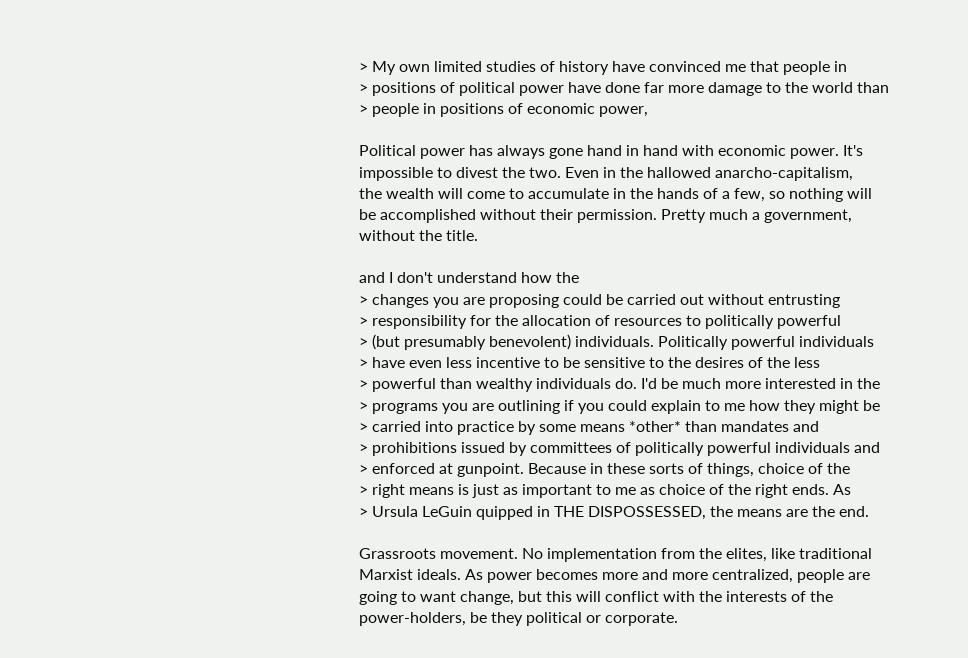> My own limited studies of history have convinced me that people in
> positions of political power have done far more damage to the world than
> people in positions of economic power,

Political power has always gone hand in hand with economic power. It's
impossible to divest the two. Even in the hallowed anarcho-capitalism,
the wealth will come to accumulate in the hands of a few, so nothing will
be accomplished without their permission. Pretty much a government,
without the title.

and I don't understand how the
> changes you are proposing could be carried out without entrusting
> responsibility for the allocation of resources to politically powerful
> (but presumably benevolent) individuals. Politically powerful individuals
> have even less incentive to be sensitive to the desires of the less
> powerful than wealthy individuals do. I'd be much more interested in the
> programs you are outlining if you could explain to me how they might be
> carried into practice by some means *other* than mandates and
> prohibitions issued by committees of politically powerful individuals and
> enforced at gunpoint. Because in these sorts of things, choice of the
> right means is just as important to me as choice of the right ends. As
> Ursula LeGuin quipped in THE DISPOSSESSED, the means are the end.

Grassroots movement. No implementation from the elites, like traditional
Marxist ideals. As power becomes more and more centralized, people are
going to want change, but this will conflict with the interests of the
power-holders, be they political or corporate.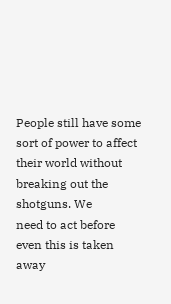People still have some
sort of power to affect their world without breaking out the shotguns. We
need to act before even this is taken away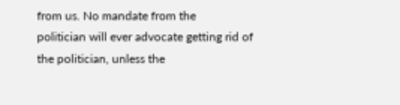from us. No mandate from the
politician will ever advocate getting rid of the politician, unless the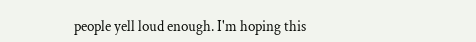people yell loud enough. I'm hoping this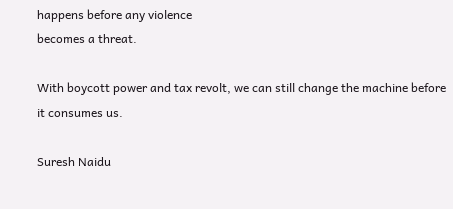happens before any violence
becomes a threat.

With boycott power and tax revolt, we can still change the machine before
it consumes us.

Suresh Naidu